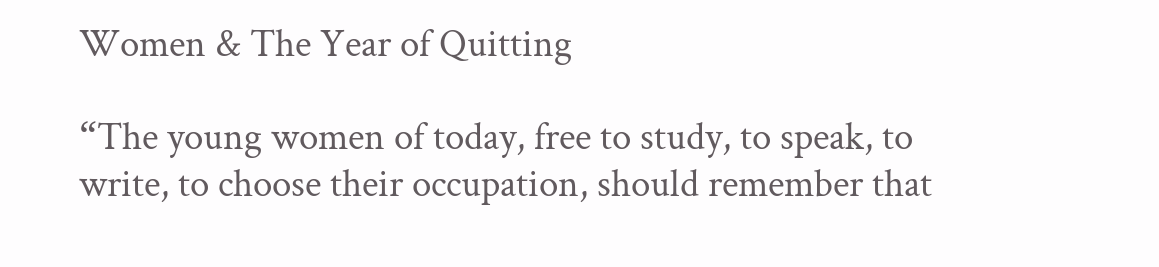Women & The Year of Quitting

“The young women of today, free to study, to speak, to write, to choose their occupation, should remember that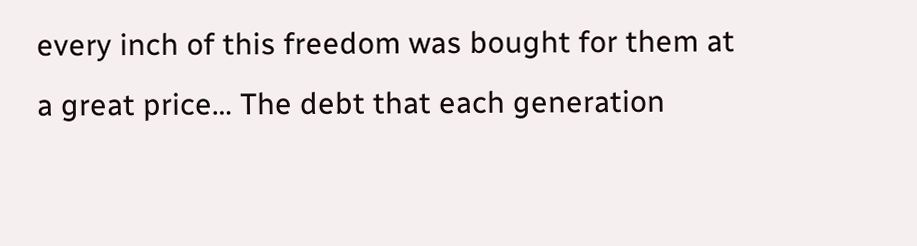every inch of this freedom was bought for them at a great price… The debt that each generation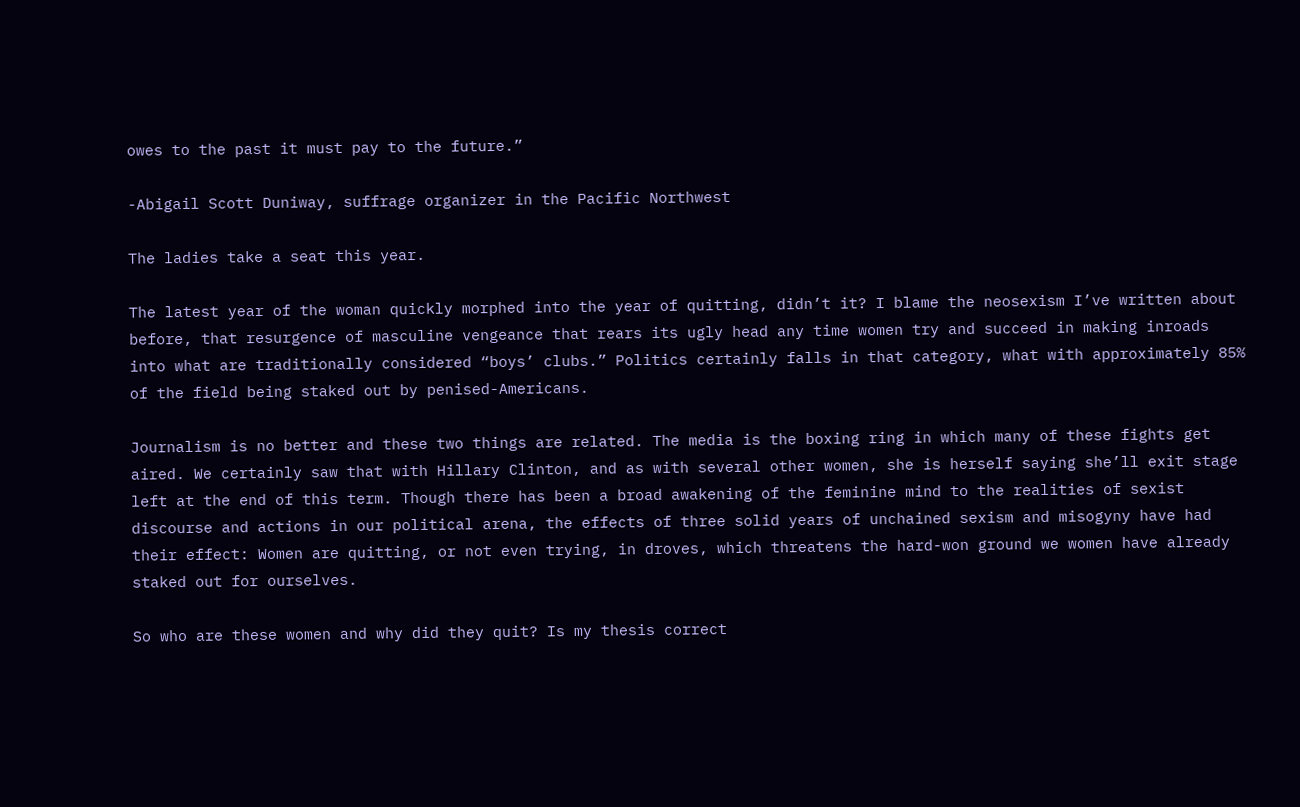owes to the past it must pay to the future.”

-Abigail Scott Duniway, suffrage organizer in the Pacific Northwest

The ladies take a seat this year.

The latest year of the woman quickly morphed into the year of quitting, didn’t it? I blame the neosexism I’ve written about before, that resurgence of masculine vengeance that rears its ugly head any time women try and succeed in making inroads into what are traditionally considered “boys’ clubs.” Politics certainly falls in that category, what with approximately 85% of the field being staked out by penised-Americans.

Journalism is no better and these two things are related. The media is the boxing ring in which many of these fights get aired. We certainly saw that with Hillary Clinton, and as with several other women, she is herself saying she’ll exit stage left at the end of this term. Though there has been a broad awakening of the feminine mind to the realities of sexist discourse and actions in our political arena, the effects of three solid years of unchained sexism and misogyny have had their effect: Women are quitting, or not even trying, in droves, which threatens the hard-won ground we women have already staked out for ourselves.

So who are these women and why did they quit? Is my thesis correct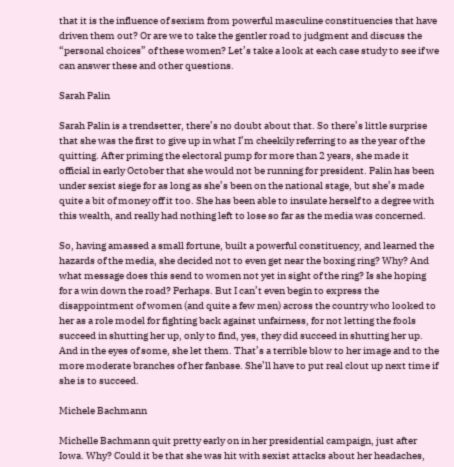that it is the influence of sexism from powerful masculine constituencies that have driven them out? Or are we to take the gentler road to judgment and discuss the “personal choices” of these women? Let’s take a look at each case study to see if we can answer these and other questions.

Sarah Palin

Sarah Palin is a trendsetter, there’s no doubt about that. So there’s little surprise that she was the first to give up in what I’m cheekily referring to as the year of the quitting. After priming the electoral pump for more than 2 years, she made it official in early October that she would not be running for president. Palin has been under sexist siege for as long as she’s been on the national stage, but she’s made quite a bit of money off it too. She has been able to insulate herself to a degree with this wealth, and really had nothing left to lose so far as the media was concerned.

So, having amassed a small fortune, built a powerful constituency, and learned the hazards of the media, she decided not to even get near the boxing ring? Why? And what message does this send to women not yet in sight of the ring? Is she hoping for a win down the road? Perhaps. But I can’t even begin to express the disappointment of women (and quite a few men) across the country who looked to her as a role model for fighting back against unfairness, for not letting the fools succeed in shutting her up, only to find, yes, they did succeed in shutting her up. And in the eyes of some, she let them. That’s a terrible blow to her image and to the more moderate branches of her fanbase. She’ll have to put real clout up next time if she is to succeed.

Michele Bachmann

Michelle Bachmann quit pretty early on in her presidential campaign, just after Iowa. Why? Could it be that she was hit with sexist attacks about her headaches,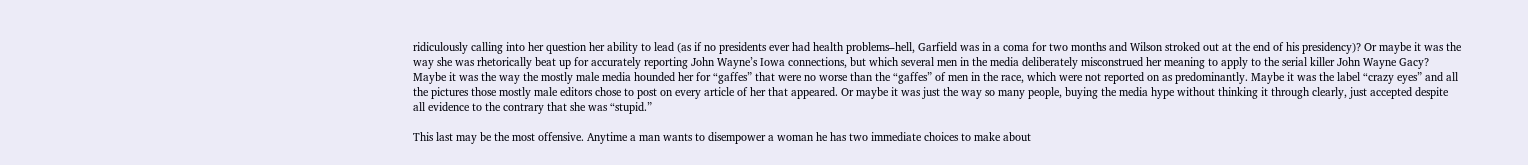ridiculously calling into her question her ability to lead (as if no presidents ever had health problems–hell, Garfield was in a coma for two months and Wilson stroked out at the end of his presidency)? Or maybe it was the way she was rhetorically beat up for accurately reporting John Wayne’s Iowa connections, but which several men in the media deliberately misconstrued her meaning to apply to the serial killer John Wayne Gacy? Maybe it was the way the mostly male media hounded her for “gaffes” that were no worse than the “gaffes” of men in the race, which were not reported on as predominantly. Maybe it was the label “crazy eyes” and all the pictures those mostly male editors chose to post on every article of her that appeared. Or maybe it was just the way so many people, buying the media hype without thinking it through clearly, just accepted despite all evidence to the contrary that she was “stupid.”

This last may be the most offensive. Anytime a man wants to disempower a woman he has two immediate choices to make about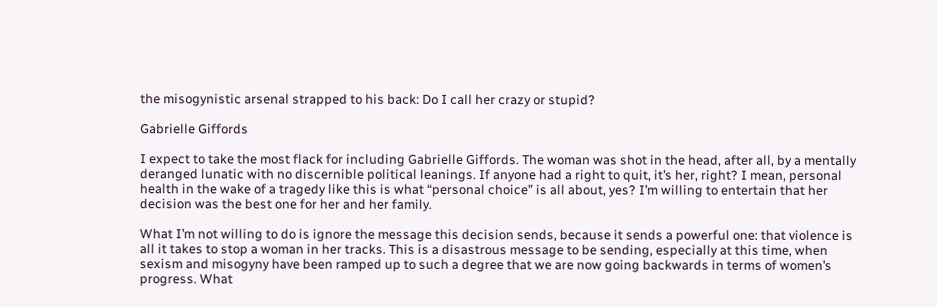the misogynistic arsenal strapped to his back: Do I call her crazy or stupid?

Gabrielle Giffords

I expect to take the most flack for including Gabrielle Giffords. The woman was shot in the head, after all, by a mentally deranged lunatic with no discernible political leanings. If anyone had a right to quit, it’s her, right? I mean, personal health in the wake of a tragedy like this is what “personal choice” is all about, yes? I’m willing to entertain that her decision was the best one for her and her family.

What I’m not willing to do is ignore the message this decision sends, because it sends a powerful one: that violence is all it takes to stop a woman in her tracks. This is a disastrous message to be sending, especially at this time, when sexism and misogyny have been ramped up to such a degree that we are now going backwards in terms of women’s progress. What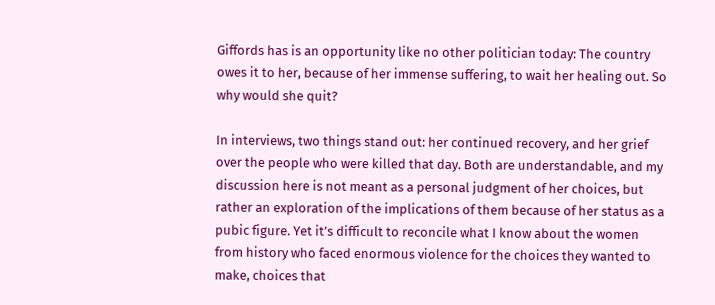Giffords has is an opportunity like no other politician today: The country owes it to her, because of her immense suffering, to wait her healing out. So why would she quit?

In interviews, two things stand out: her continued recovery, and her grief over the people who were killed that day. Both are understandable, and my discussion here is not meant as a personal judgment of her choices, but rather an exploration of the implications of them because of her status as a pubic figure. Yet it’s difficult to reconcile what I know about the women from history who faced enormous violence for the choices they wanted to make, choices that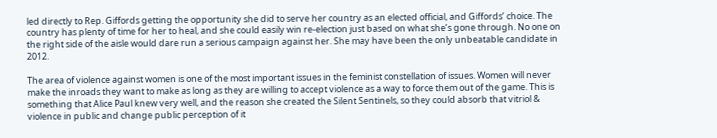led directly to Rep. Giffords getting the opportunity she did to serve her country as an elected official, and Giffords’ choice. The country has plenty of time for her to heal, and she could easily win re-election just based on what she’s gone through. No one on the right side of the aisle would dare run a serious campaign against her. She may have been the only unbeatable candidate in 2012.

The area of violence against women is one of the most important issues in the feminist constellation of issues. Women will never make the inroads they want to make as long as they are willing to accept violence as a way to force them out of the game. This is something that Alice Paul knew very well, and the reason she created the Silent Sentinels, so they could absorb that vitriol & violence in public and change public perception of it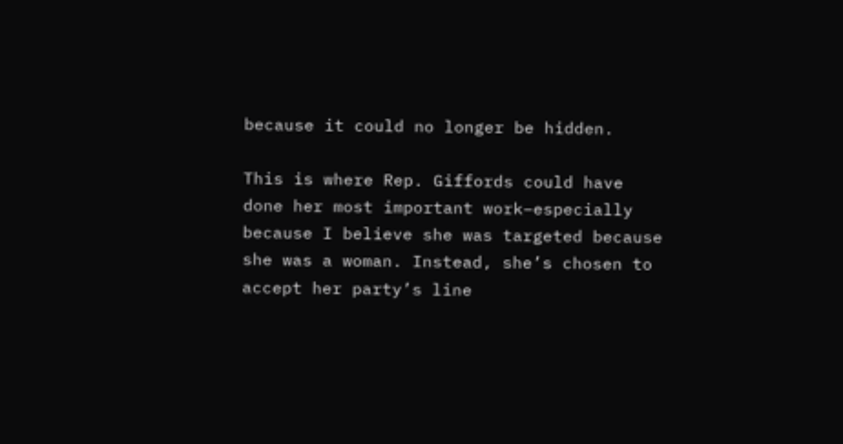because it could no longer be hidden.

This is where Rep. Giffords could have done her most important work–especially because I believe she was targeted because she was a woman. Instead, she’s chosen to accept her party’s line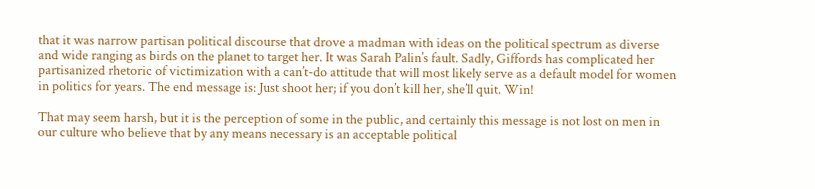that it was narrow partisan political discourse that drove a madman with ideas on the political spectrum as diverse and wide ranging as birds on the planet to target her. It was Sarah Palin’s fault. Sadly, Giffords has complicated her partisanized rhetoric of victimization with a can’t-do attitude that will most likely serve as a default model for women in politics for years. The end message is: Just shoot her; if you don’t kill her, she’ll quit. Win!

That may seem harsh, but it is the perception of some in the public, and certainly this message is not lost on men in our culture who believe that by any means necessary is an acceptable political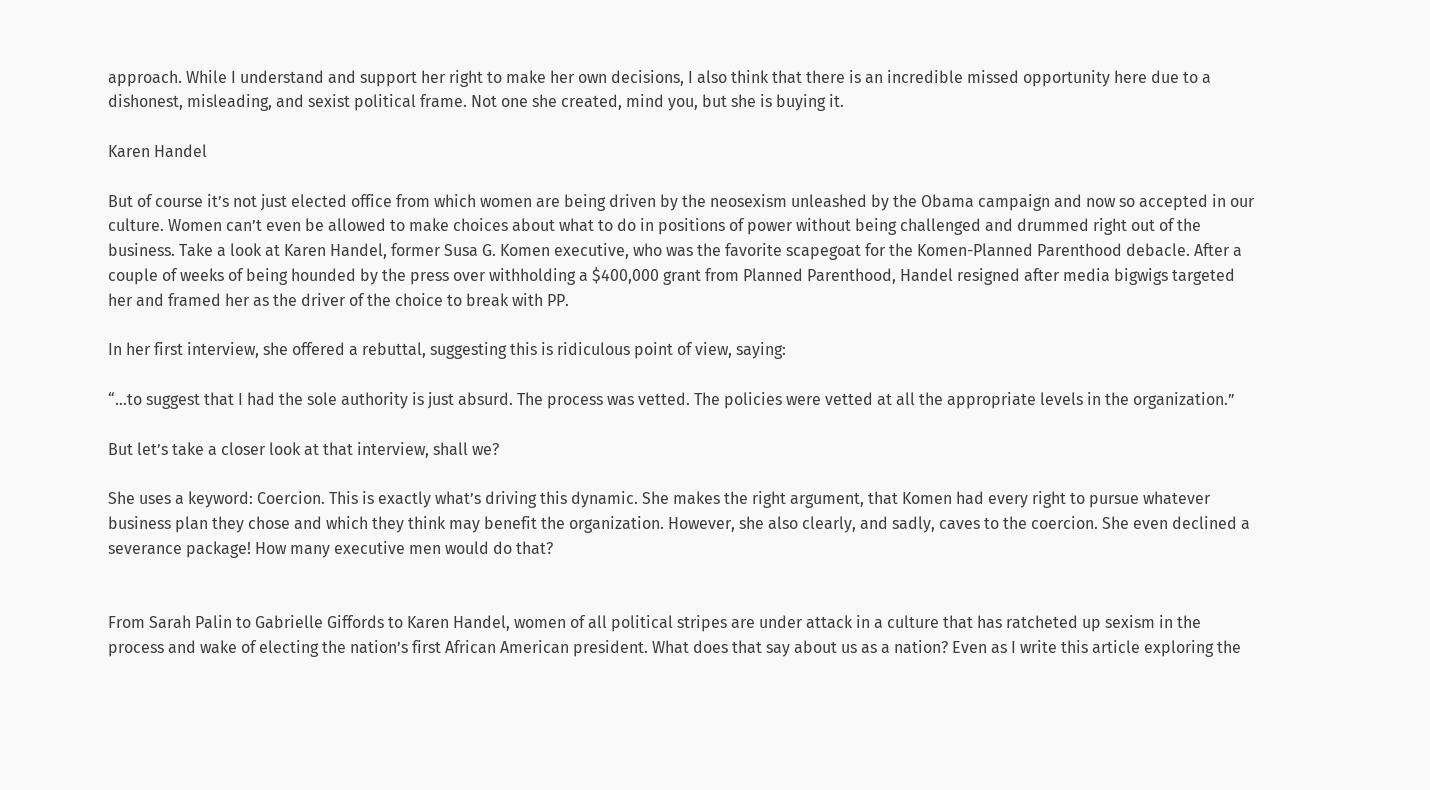approach. While I understand and support her right to make her own decisions, I also think that there is an incredible missed opportunity here due to a dishonest, misleading, and sexist political frame. Not one she created, mind you, but she is buying it.

Karen Handel

But of course it’s not just elected office from which women are being driven by the neosexism unleashed by the Obama campaign and now so accepted in our culture. Women can’t even be allowed to make choices about what to do in positions of power without being challenged and drummed right out of the business. Take a look at Karen Handel, former Susa G. Komen executive, who was the favorite scapegoat for the Komen-Planned Parenthood debacle. After a couple of weeks of being hounded by the press over withholding a $400,000 grant from Planned Parenthood, Handel resigned after media bigwigs targeted her and framed her as the driver of the choice to break with PP.

In her first interview, she offered a rebuttal, suggesting this is ridiculous point of view, saying:

“…to suggest that I had the sole authority is just absurd. The process was vetted. The policies were vetted at all the appropriate levels in the organization.”

But let’s take a closer look at that interview, shall we?

She uses a keyword: Coercion. This is exactly what’s driving this dynamic. She makes the right argument, that Komen had every right to pursue whatever business plan they chose and which they think may benefit the organization. However, she also clearly, and sadly, caves to the coercion. She even declined a severance package! How many executive men would do that?


From Sarah Palin to Gabrielle Giffords to Karen Handel, women of all political stripes are under attack in a culture that has ratcheted up sexism in the process and wake of electing the nation’s first African American president. What does that say about us as a nation? Even as I write this article exploring the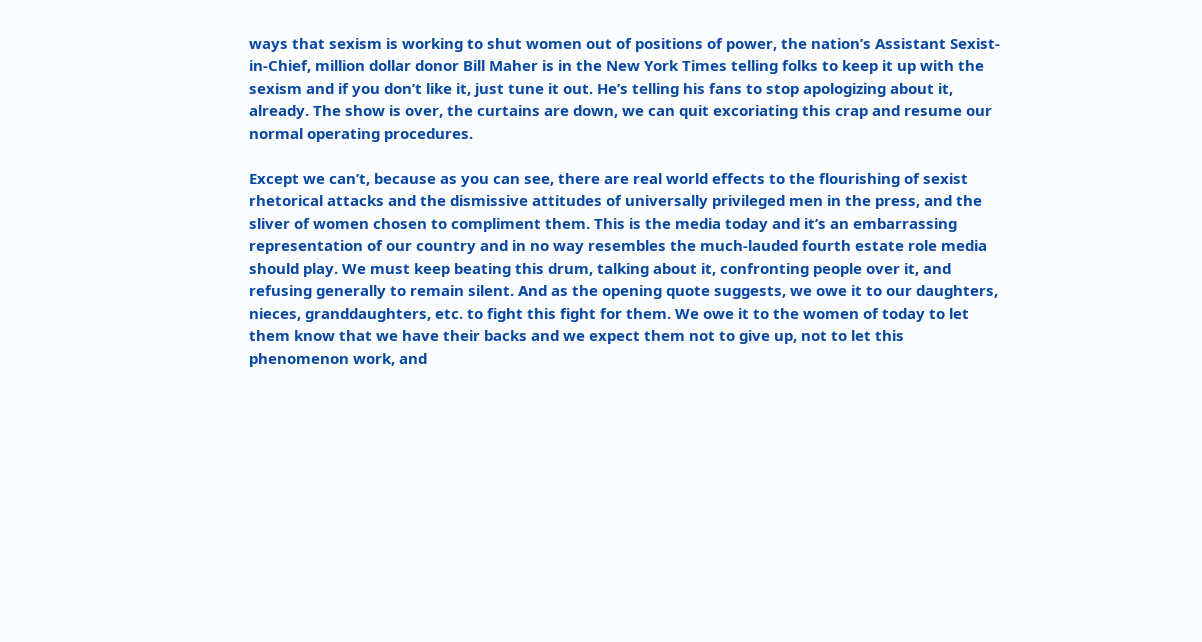ways that sexism is working to shut women out of positions of power, the nation’s Assistant Sexist-in-Chief, million dollar donor Bill Maher is in the New York Times telling folks to keep it up with the sexism and if you don’t like it, just tune it out. He’s telling his fans to stop apologizing about it, already. The show is over, the curtains are down, we can quit excoriating this crap and resume our normal operating procedures.

Except we can’t, because as you can see, there are real world effects to the flourishing of sexist rhetorical attacks and the dismissive attitudes of universally privileged men in the press, and the sliver of women chosen to compliment them. This is the media today and it’s an embarrassing representation of our country and in no way resembles the much-lauded fourth estate role media should play. We must keep beating this drum, talking about it, confronting people over it, and refusing generally to remain silent. And as the opening quote suggests, we owe it to our daughters, nieces, granddaughters, etc. to fight this fight for them. We owe it to the women of today to let them know that we have their backs and we expect them not to give up, not to let this phenomenon work, and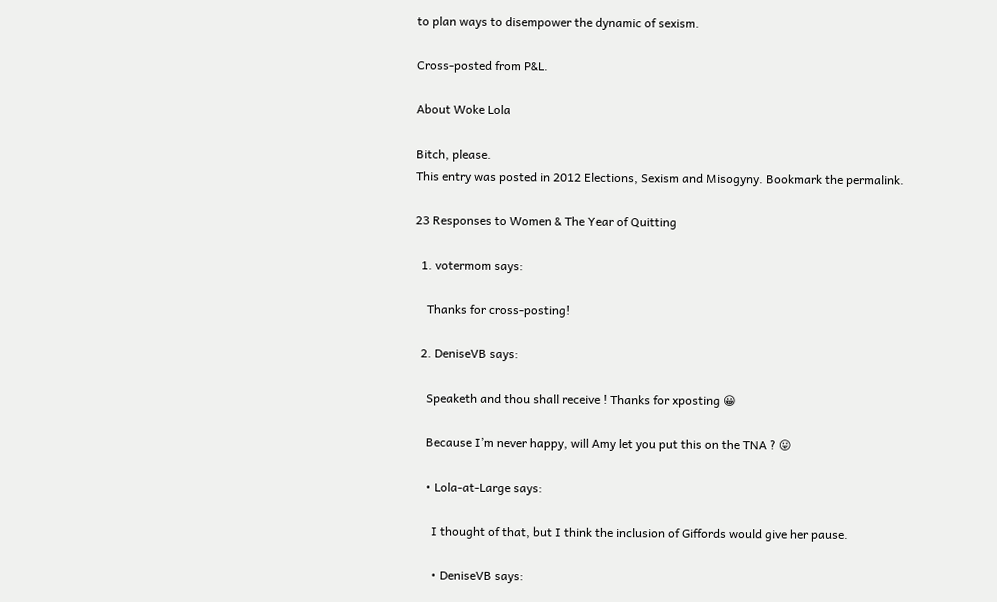to plan ways to disempower the dynamic of sexism.

Cross-posted from P&L.

About Woke Lola

Bitch, please.
This entry was posted in 2012 Elections, Sexism and Misogyny. Bookmark the permalink.

23 Responses to Women & The Year of Quitting

  1. votermom says:

    Thanks for cross-posting!

  2. DeniseVB says:

    Speaketh and thou shall receive ! Thanks for xposting 😀

    Because I’m never happy, will Amy let you put this on the TNA ? 😛

    • Lola-at-Large says:

      I thought of that, but I think the inclusion of Giffords would give her pause.

      • DeniseVB says: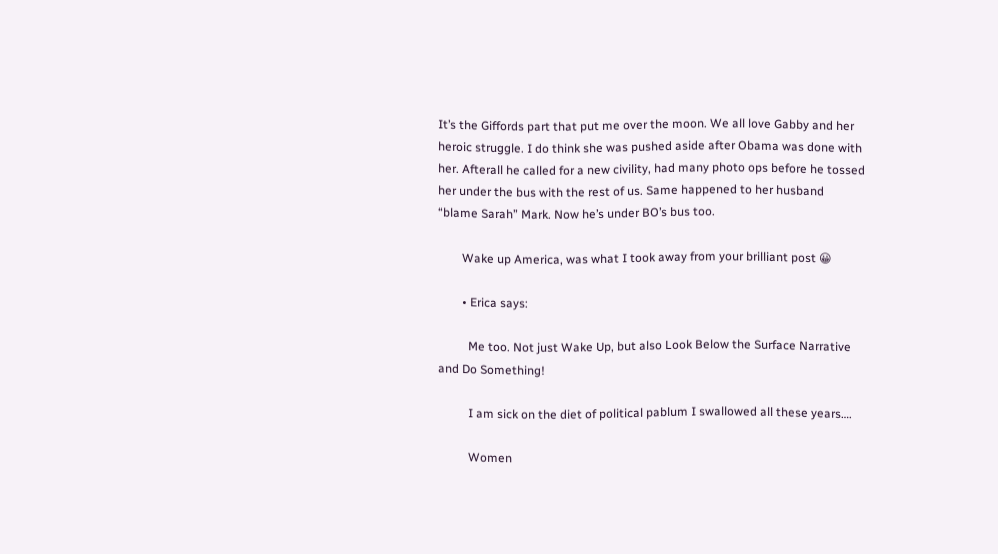It’s the Giffords part that put me over the moon. We all love Gabby and her heroic struggle. I do think she was pushed aside after Obama was done with her. Afterall he called for a new civility, had many photo ops before he tossed her under the bus with the rest of us. Same happened to her husband “blame Sarah” Mark. Now he’s under BO’s bus too.

        Wake up America, was what I took away from your brilliant post 😀

        • Erica says:

          Me too. Not just Wake Up, but also Look Below the Surface Narrative and Do Something!

          I am sick on the diet of political pablum I swallowed all these years….

          Women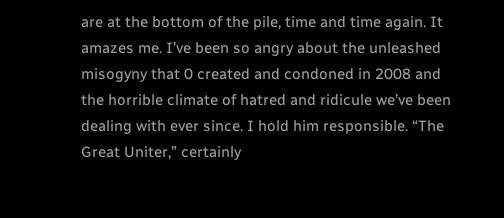are at the bottom of the pile, time and time again. It amazes me. I’ve been so angry about the unleashed misogyny that 0 created and condoned in 2008 and the horrible climate of hatred and ridicule we’ve been dealing with ever since. I hold him responsible. “The Great Uniter,” certainly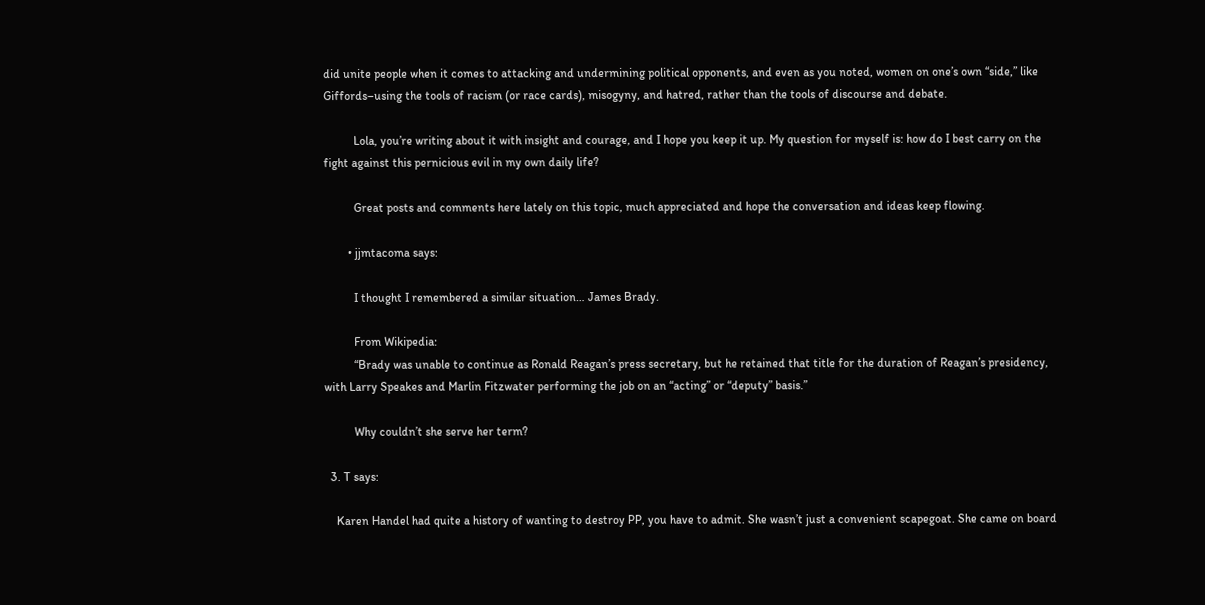did unite people when it comes to attacking and undermining political opponents, and even as you noted, women on one’s own “side,” like Giffords–using the tools of racism (or race cards), misogyny, and hatred, rather than the tools of discourse and debate.

          Lola, you’re writing about it with insight and courage, and I hope you keep it up. My question for myself is: how do I best carry on the fight against this pernicious evil in my own daily life?

          Great posts and comments here lately on this topic, much appreciated and hope the conversation and ideas keep flowing.

        • jjmtacoma says:

          I thought I remembered a similar situation… James Brady.

          From Wikipedia:
          “Brady was unable to continue as Ronald Reagan’s press secretary, but he retained that title for the duration of Reagan’s presidency, with Larry Speakes and Marlin Fitzwater performing the job on an “acting” or “deputy” basis.”

          Why couldn’t she serve her term?

  3. T says:

    Karen Handel had quite a history of wanting to destroy PP, you have to admit. She wasn’t just a convenient scapegoat. She came on board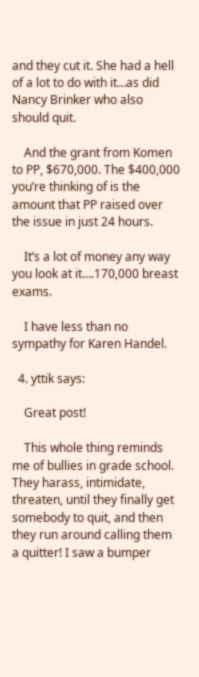and they cut it. She had a hell of a lot to do with it…as did Nancy Brinker who also should quit.

    And the grant from Komen to PP, $670,000. The $400,000 you’re thinking of is the amount that PP raised over the issue in just 24 hours.

    It’s a lot of money any way you look at it….170,000 breast exams.

    I have less than no sympathy for Karen Handel.

  4. yttik says:

    Great post!

    This whole thing reminds me of bullies in grade school. They harass, intimidate, threaten, until they finally get somebody to quit, and then they run around calling them a quitter! I saw a bumper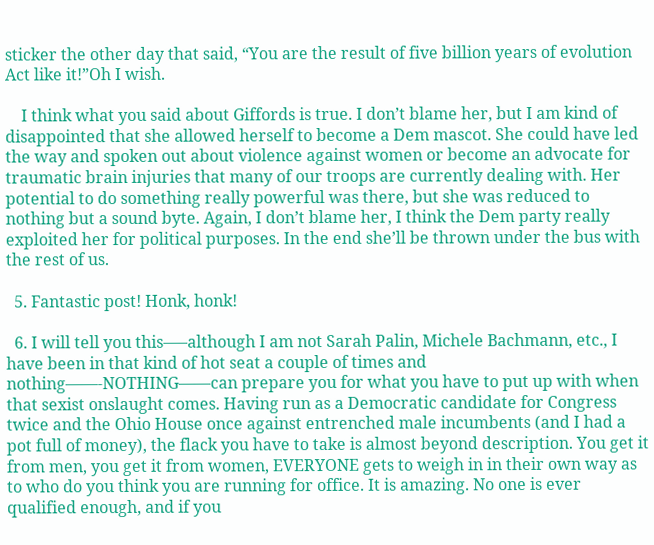sticker the other day that said, “You are the result of five billion years of evolution Act like it!”Oh I wish.

    I think what you said about Giffords is true. I don’t blame her, but I am kind of disappointed that she allowed herself to become a Dem mascot. She could have led the way and spoken out about violence against women or become an advocate for traumatic brain injuries that many of our troops are currently dealing with. Her potential to do something really powerful was there, but she was reduced to nothing but a sound byte. Again, I don’t blame her, I think the Dem party really exploited her for political purposes. In the end she’ll be thrown under the bus with the rest of us.

  5. Fantastic post! Honk, honk!

  6. I will tell you this—–although I am not Sarah Palin, Michele Bachmann, etc., I have been in that kind of hot seat a couple of times and nothing——-NOTHING——can prepare you for what you have to put up with when that sexist onslaught comes. Having run as a Democratic candidate for Congress twice and the Ohio House once against entrenched male incumbents (and I had a pot full of money), the flack you have to take is almost beyond description. You get it from men, you get it from women, EVERYONE gets to weigh in in their own way as to who do you think you are running for office. It is amazing. No one is ever qualified enough, and if you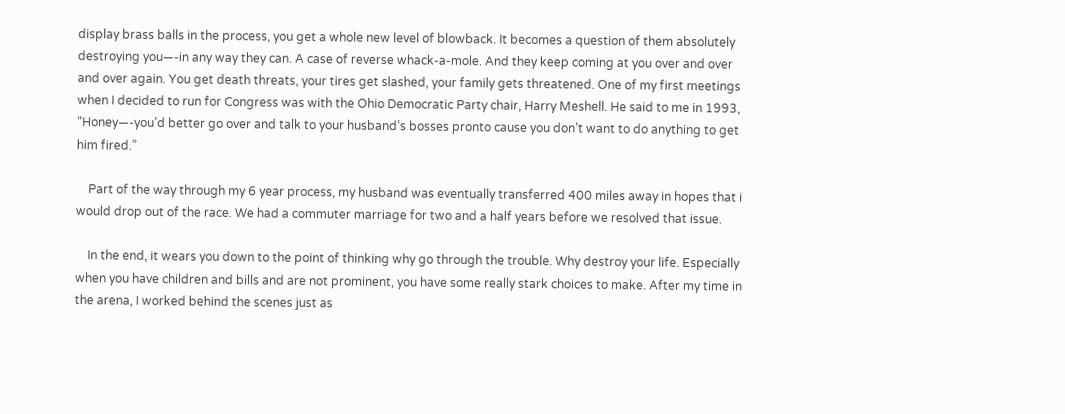display brass balls in the process, you get a whole new level of blowback. It becomes a question of them absolutely destroying you—-in any way they can. A case of reverse whack-a-mole. And they keep coming at you over and over and over again. You get death threats, your tires get slashed, your family gets threatened. One of my first meetings when I decided to run for Congress was with the Ohio Democratic Party chair, Harry Meshell. He said to me in 1993, “Honey—-you’d better go over and talk to your husband’s bosses pronto cause you don’t want to do anything to get him fired.”

    Part of the way through my 6 year process, my husband was eventually transferred 400 miles away in hopes that i would drop out of the race. We had a commuter marriage for two and a half years before we resolved that issue.

    In the end, it wears you down to the point of thinking why go through the trouble. Why destroy your life. Especially when you have children and bills and are not prominent, you have some really stark choices to make. After my time in the arena, I worked behind the scenes just as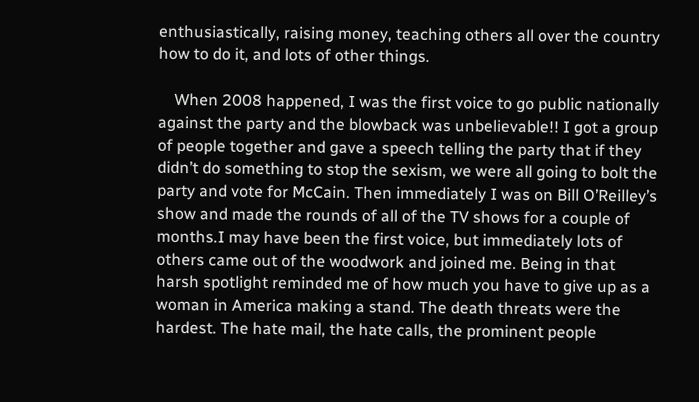enthusiastically, raising money, teaching others all over the country how to do it, and lots of other things.

    When 2008 happened, I was the first voice to go public nationally against the party and the blowback was unbelievable!! I got a group of people together and gave a speech telling the party that if they didn’t do something to stop the sexism, we were all going to bolt the party and vote for McCain. Then immediately I was on Bill O’Reilley’s show and made the rounds of all of the TV shows for a couple of months.I may have been the first voice, but immediately lots of others came out of the woodwork and joined me. Being in that harsh spotlight reminded me of how much you have to give up as a woman in America making a stand. The death threats were the hardest. The hate mail, the hate calls, the prominent people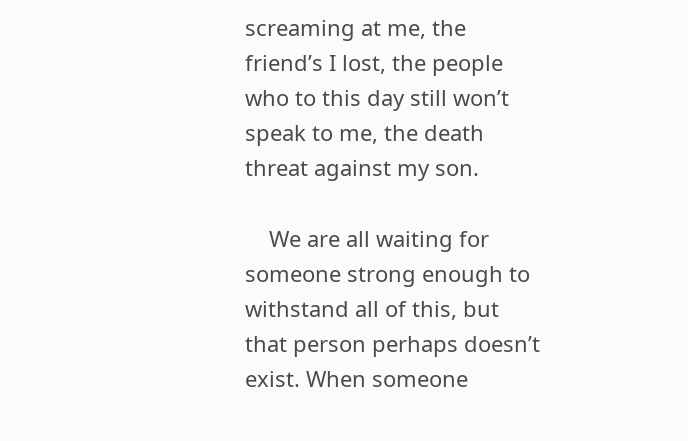screaming at me, the friend’s I lost, the people who to this day still won’t speak to me, the death threat against my son.

    We are all waiting for someone strong enough to withstand all of this, but that person perhaps doesn’t exist. When someone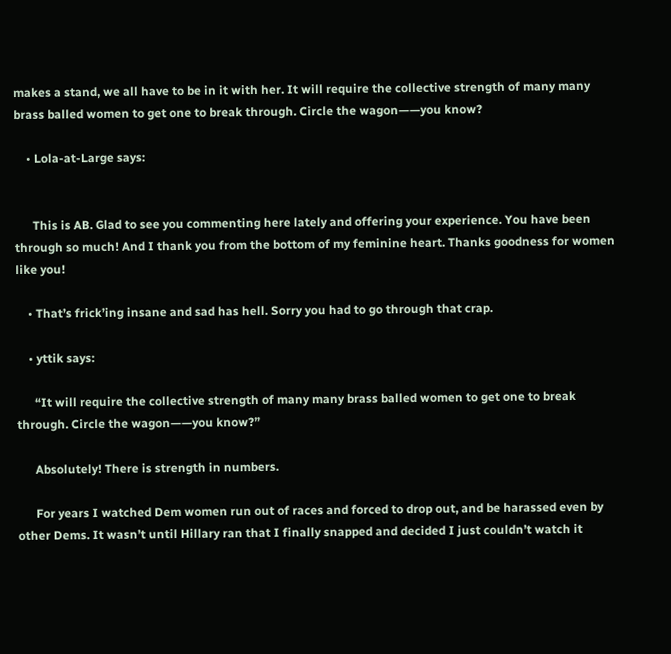makes a stand, we all have to be in it with her. It will require the collective strength of many many brass balled women to get one to break through. Circle the wagon——you know?

    • Lola-at-Large says:


      This is AB. Glad to see you commenting here lately and offering your experience. You have been through so much! And I thank you from the bottom of my feminine heart. Thanks goodness for women like you!

    • That’s frick’ing insane and sad has hell. Sorry you had to go through that crap.

    • yttik says:

      “It will require the collective strength of many many brass balled women to get one to break through. Circle the wagon——you know?”

      Absolutely! There is strength in numbers.

      For years I watched Dem women run out of races and forced to drop out, and be harassed even by other Dems. It wasn’t until Hillary ran that I finally snapped and decided I just couldn’t watch it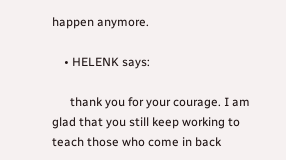happen anymore.

    • HELENK says:

      thank you for your courage. I am glad that you still keep working to teach those who come in back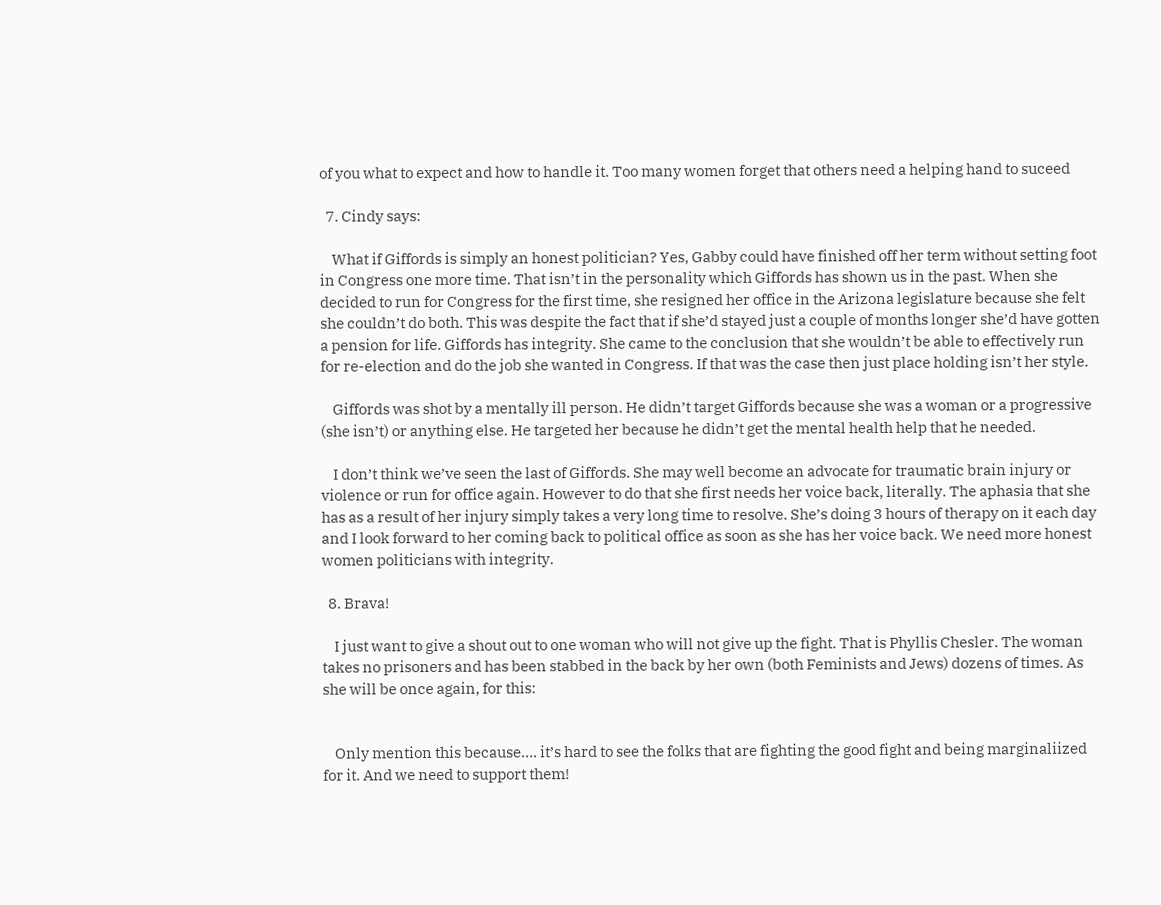of you what to expect and how to handle it. Too many women forget that others need a helping hand to suceed

  7. Cindy says:

    What if Giffords is simply an honest politician? Yes, Gabby could have finished off her term without setting foot in Congress one more time. That isn’t in the personality which Giffords has shown us in the past. When she decided to run for Congress for the first time, she resigned her office in the Arizona legislature because she felt she couldn’t do both. This was despite the fact that if she’d stayed just a couple of months longer she’d have gotten a pension for life. Giffords has integrity. She came to the conclusion that she wouldn’t be able to effectively run for re-election and do the job she wanted in Congress. If that was the case then just place holding isn’t her style.

    Giffords was shot by a mentally ill person. He didn’t target Giffords because she was a woman or a progressive (she isn’t) or anything else. He targeted her because he didn’t get the mental health help that he needed.

    I don’t think we’ve seen the last of Giffords. She may well become an advocate for traumatic brain injury or violence or run for office again. However to do that she first needs her voice back, literally. The aphasia that she has as a result of her injury simply takes a very long time to resolve. She’s doing 3 hours of therapy on it each day and I look forward to her coming back to political office as soon as she has her voice back. We need more honest women politicians with integrity.

  8. Brava!

    I just want to give a shout out to one woman who will not give up the fight. That is Phyllis Chesler. The woman takes no prisoners and has been stabbed in the back by her own (both Feminists and Jews) dozens of times. As she will be once again, for this:


    Only mention this because…. it’s hard to see the folks that are fighting the good fight and being marginaliized for it. And we need to support them!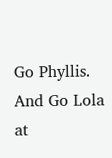Go Phyllis. And Go Lola at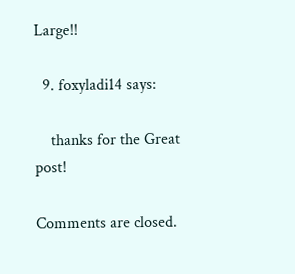Large!!

  9. foxyladi14 says:

    thanks for the Great post!

Comments are closed.